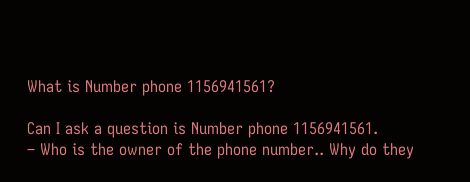What is Number phone 1156941561?

Can I ask a question is Number phone 1156941561.
– Who is the owner of the phone number.. Why do they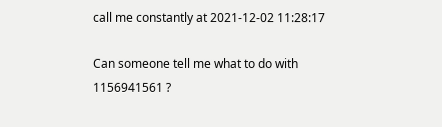call me constantly at 2021-12-02 11:28:17

Can someone tell me what to do with 1156941561 ?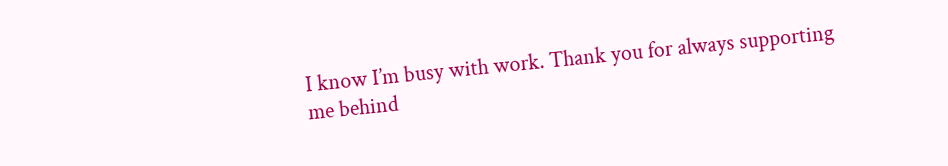I know I’m busy with work. Thank you for always supporting me behind